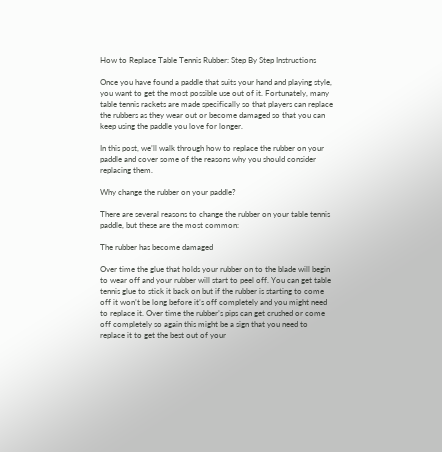How to Replace Table Tennis Rubber: Step By Step Instructions

Once you have found a paddle that suits your hand and playing style, you want to get the most possible use out of it. Fortunately, many table tennis rackets are made specifically so that players can replace the rubbers as they wear out or become damaged so that you can keep using the paddle you love for longer.

In this post, we’ll walk through how to replace the rubber on your paddle and cover some of the reasons why you should consider replacing them.

Why change the rubber on your paddle?

There are several reasons to change the rubber on your table tennis paddle, but these are the most common:

The rubber has become damaged

Over time the glue that holds your rubber on to the blade will begin to wear off and your rubber will start to peel off. You can get table tennis glue to stick it back on but if the rubber is starting to come off it won’t be long before it’s off completely and you might need to replace it. Over time the rubber’s pips can get crushed or come off completely so again this might be a sign that you need to replace it to get the best out of your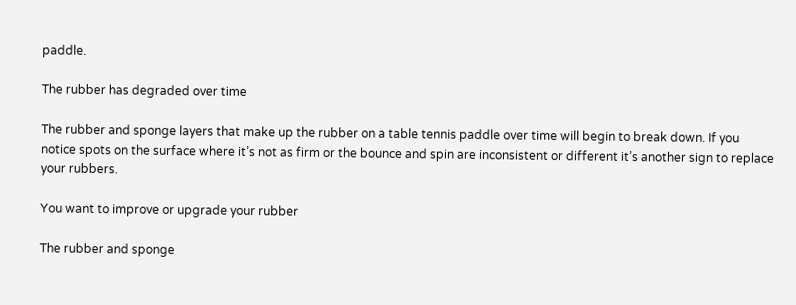paddle.

The rubber has degraded over time

The rubber and sponge layers that make up the rubber on a table tennis paddle over time will begin to break down. If you notice spots on the surface where it’s not as firm or the bounce and spin are inconsistent or different it’s another sign to replace your rubbers.

You want to improve or upgrade your rubber

The rubber and sponge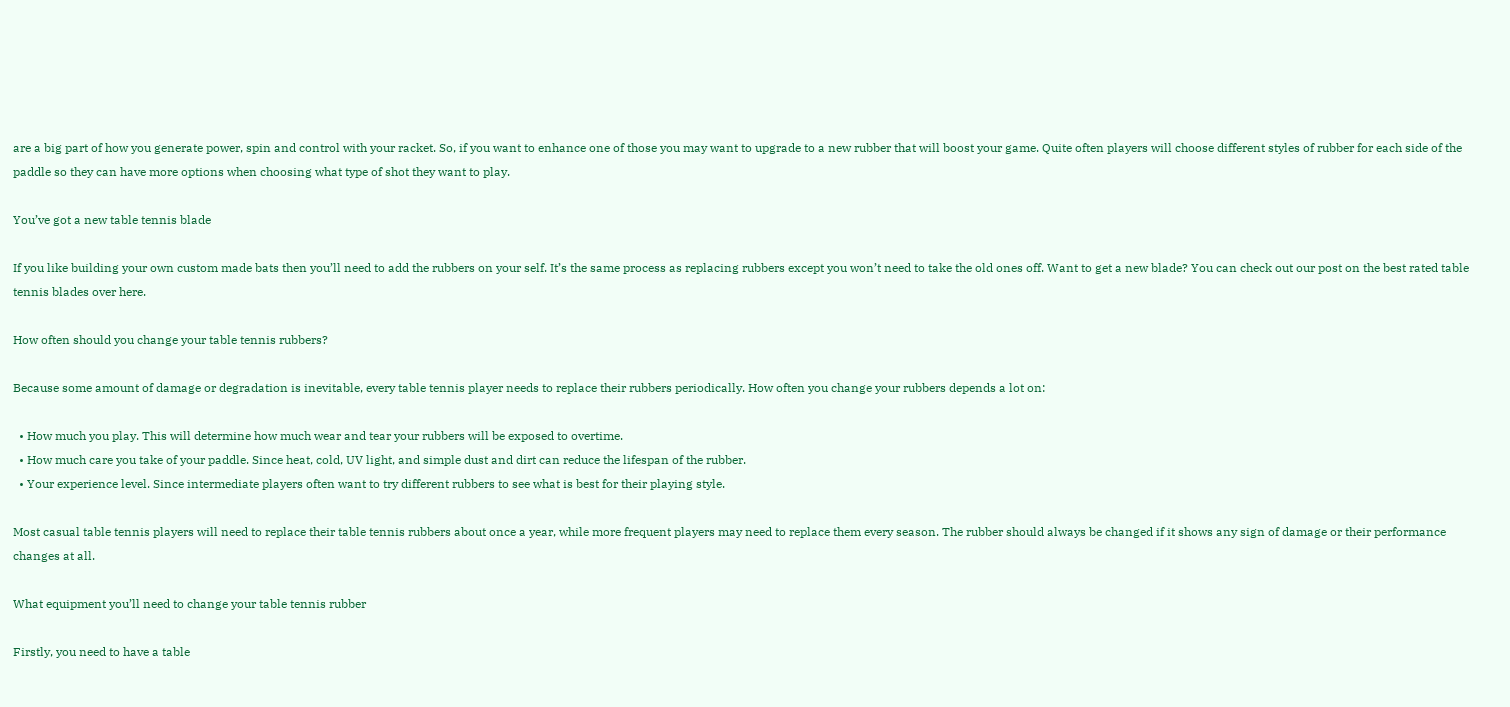are a big part of how you generate power, spin and control with your racket. So, if you want to enhance one of those you may want to upgrade to a new rubber that will boost your game. Quite often players will choose different styles of rubber for each side of the paddle so they can have more options when choosing what type of shot they want to play.

You’ve got a new table tennis blade

If you like building your own custom made bats then you’ll need to add the rubbers on your self. It’s the same process as replacing rubbers except you won’t need to take the old ones off. Want to get a new blade? You can check out our post on the best rated table tennis blades over here.

How often should you change your table tennis rubbers?

Because some amount of damage or degradation is inevitable, every table tennis player needs to replace their rubbers periodically. How often you change your rubbers depends a lot on:

  • How much you play. This will determine how much wear and tear your rubbers will be exposed to overtime.
  • How much care you take of your paddle. Since heat, cold, UV light, and simple dust and dirt can reduce the lifespan of the rubber.
  • Your experience level. Since intermediate players often want to try different rubbers to see what is best for their playing style.

Most casual table tennis players will need to replace their table tennis rubbers about once a year, while more frequent players may need to replace them every season. The rubber should always be changed if it shows any sign of damage or their performance changes at all.

What equipment you’ll need to change your table tennis rubber

Firstly, you need to have a table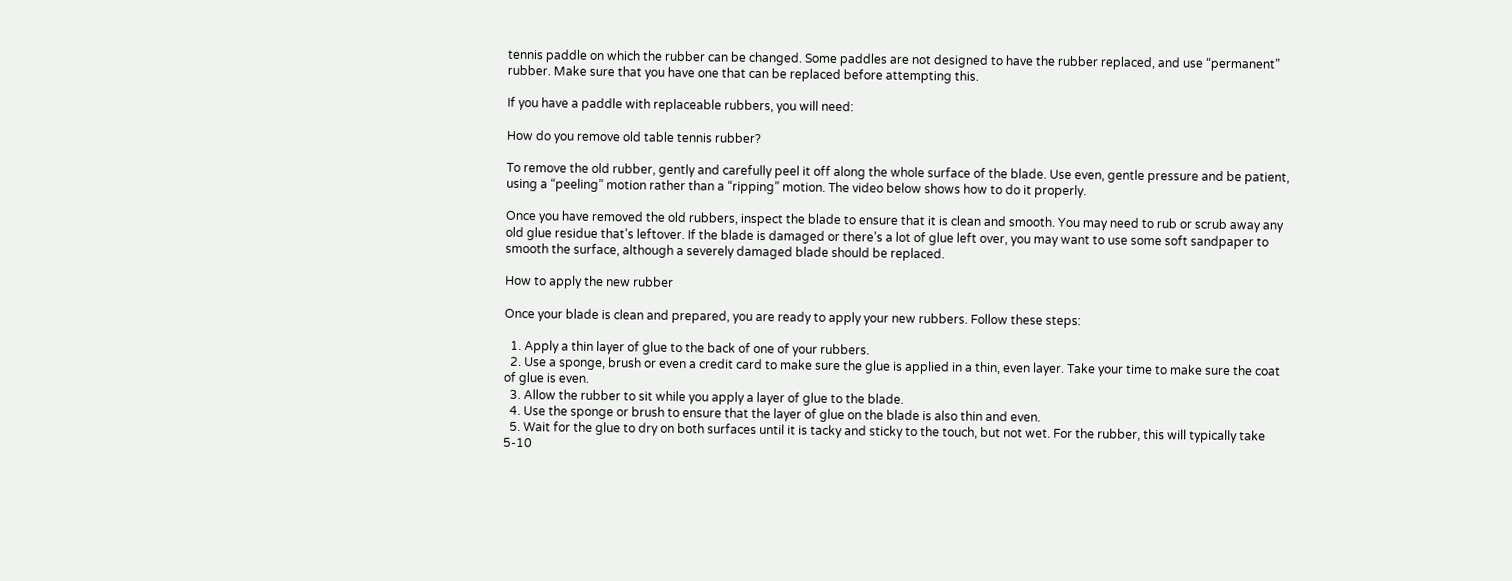tennis paddle on which the rubber can be changed. Some paddles are not designed to have the rubber replaced, and use “permanent” rubber. Make sure that you have one that can be replaced before attempting this.

If you have a paddle with replaceable rubbers, you will need:

How do you remove old table tennis rubber?

To remove the old rubber, gently and carefully peel it off along the whole surface of the blade. Use even, gentle pressure and be patient, using a “peeling” motion rather than a “ripping” motion. The video below shows how to do it properly.

Once you have removed the old rubbers, inspect the blade to ensure that it is clean and smooth. You may need to rub or scrub away any old glue residue that’s leftover. If the blade is damaged or there’s a lot of glue left over, you may want to use some soft sandpaper to smooth the surface, although a severely damaged blade should be replaced.

How to apply the new rubber

Once your blade is clean and prepared, you are ready to apply your new rubbers. Follow these steps:

  1. Apply a thin layer of glue to the back of one of your rubbers.
  2. Use a sponge, brush or even a credit card to make sure the glue is applied in a thin, even layer. Take your time to make sure the coat of glue is even.
  3. Allow the rubber to sit while you apply a layer of glue to the blade.
  4. Use the sponge or brush to ensure that the layer of glue on the blade is also thin and even.
  5. Wait for the glue to dry on both surfaces until it is tacky and sticky to the touch, but not wet. For the rubber, this will typically take 5-10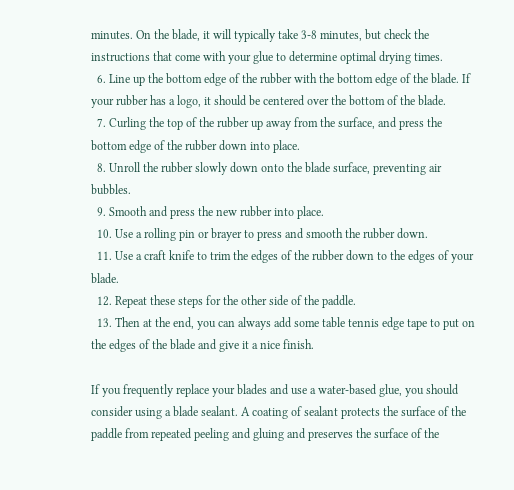minutes. On the blade, it will typically take 3-8 minutes, but check the instructions that come with your glue to determine optimal drying times.
  6. Line up the bottom edge of the rubber with the bottom edge of the blade. If your rubber has a logo, it should be centered over the bottom of the blade.
  7. Curling the top of the rubber up away from the surface, and press the bottom edge of the rubber down into place.
  8. Unroll the rubber slowly down onto the blade surface, preventing air bubbles.
  9. Smooth and press the new rubber into place.
  10. Use a rolling pin or brayer to press and smooth the rubber down.
  11. Use a craft knife to trim the edges of the rubber down to the edges of your blade.
  12. Repeat these steps for the other side of the paddle.
  13. Then at the end, you can always add some table tennis edge tape to put on the edges of the blade and give it a nice finish.

If you frequently replace your blades and use a water-based glue, you should consider using a blade sealant. A coating of sealant protects the surface of the paddle from repeated peeling and gluing and preserves the surface of the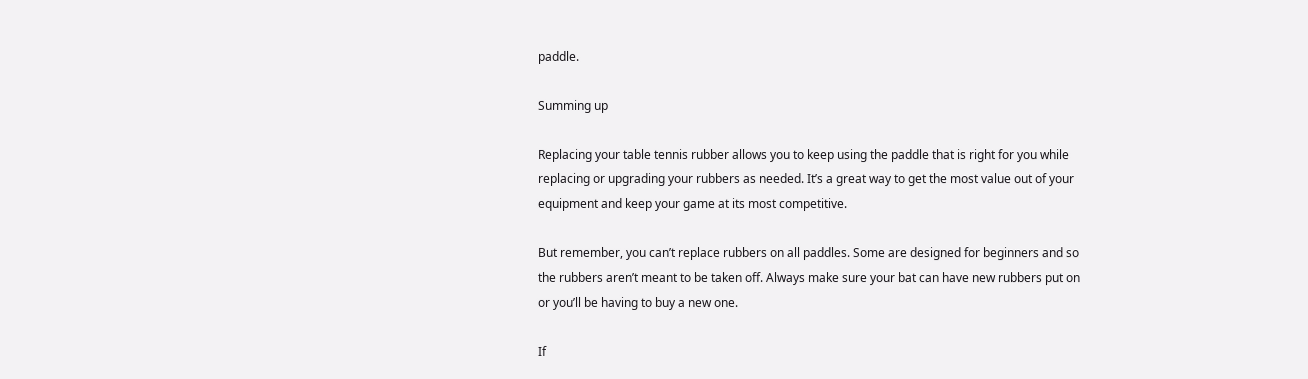paddle.

Summing up

Replacing your table tennis rubber allows you to keep using the paddle that is right for you while replacing or upgrading your rubbers as needed. It’s a great way to get the most value out of your equipment and keep your game at its most competitive.

But remember, you can’t replace rubbers on all paddles. Some are designed for beginners and so the rubbers aren’t meant to be taken off. Always make sure your bat can have new rubbers put on or you’ll be having to buy a new one.

If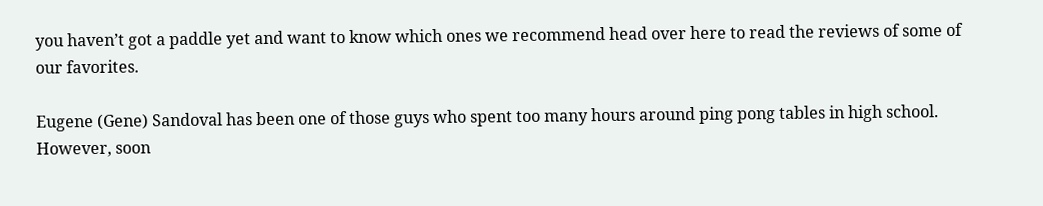you haven’t got a paddle yet and want to know which ones we recommend head over here to read the reviews of some of our favorites.

Eugene (Gene) Sandoval has been one of those guys who spent too many hours around ping pong tables in high school. However, soon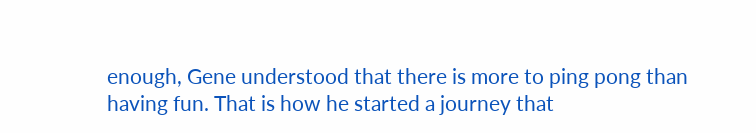enough, Gene understood that there is more to ping pong than having fun. That is how he started a journey that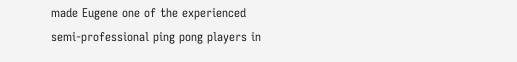made Eugene one of the experienced semi-professional ping pong players in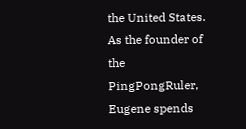the United States. As the founder of the PingPongRuler, Eugene spends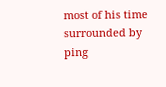most of his time surrounded by ping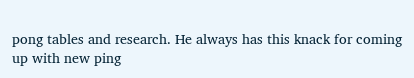pong tables and research. He always has this knack for coming up with new ping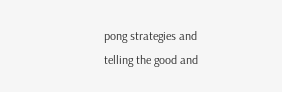pong strategies and telling the good and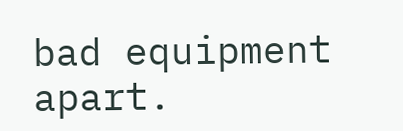bad equipment apart.